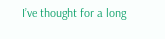I’ve thought for a long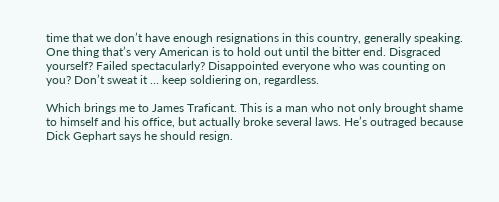time that we don’t have enough resignations in this country, generally speaking. One thing that’s very American is to hold out until the bitter end. Disgraced yourself? Failed spectacularly? Disappointed everyone who was counting on you? Don’t sweat it … keep soldiering on, regardless.

Which brings me to James Traficant. This is a man who not only brought shame to himself and his office, but actually broke several laws. He’s outraged because Dick Gephart says he should resign.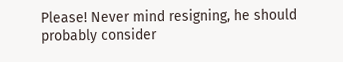Please! Never mind resigning, he should probably consider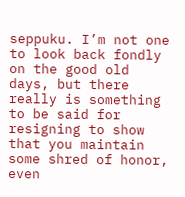seppuku. I’m not one to look back fondly on the good old days, but there really is something to be said for resigning to show that you maintain some shred of honor, even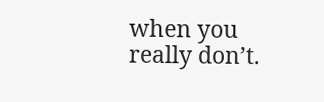when you really don’t.